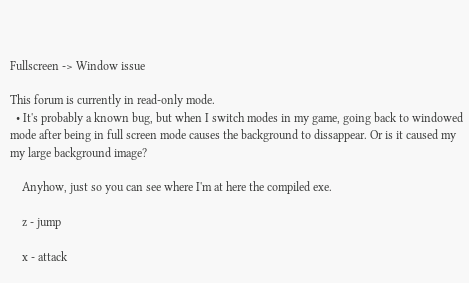Fullscreen -> Window issue

This forum is currently in read-only mode.
  • It's probably a known bug, but when I switch modes in my game, going back to windowed mode after being in full screen mode causes the background to dissappear. Or is it caused my my large background image?

    Anyhow, just so you can see where I'm at here the compiled exe.

    z - jump

    x - attack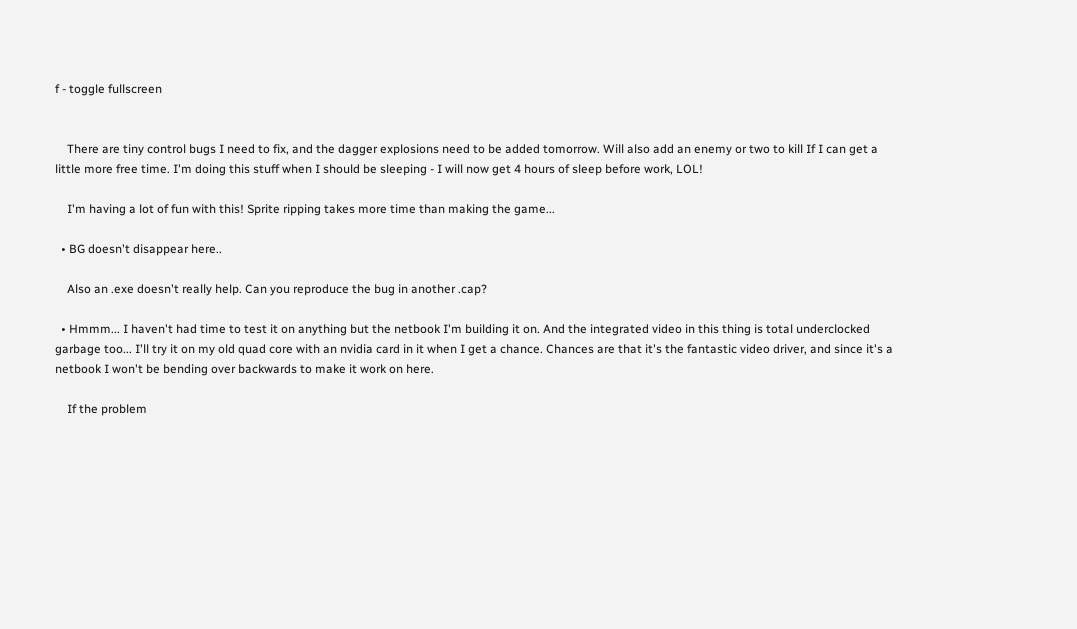f - toggle fullscreen


    There are tiny control bugs I need to fix, and the dagger explosions need to be added tomorrow. Will also add an enemy or two to kill If I can get a little more free time. I'm doing this stuff when I should be sleeping - I will now get 4 hours of sleep before work, LOL!

    I'm having a lot of fun with this! Sprite ripping takes more time than making the game...

  • BG doesn't disappear here..

    Also an .exe doesn't really help. Can you reproduce the bug in another .cap?

  • Hmmm... I haven't had time to test it on anything but the netbook I'm building it on. And the integrated video in this thing is total underclocked garbage too... I'll try it on my old quad core with an nvidia card in it when I get a chance. Chances are that it's the fantastic video driver, and since it's a netbook I won't be bending over backwards to make it work on here.

    If the problem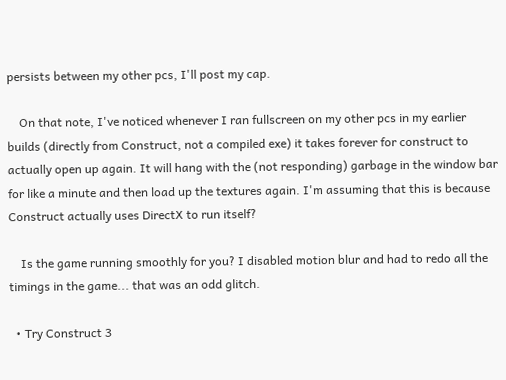persists between my other pcs, I'll post my cap.

    On that note, I've noticed whenever I ran fullscreen on my other pcs in my earlier builds (directly from Construct, not a compiled exe) it takes forever for construct to actually open up again. It will hang with the (not responding) garbage in the window bar for like a minute and then load up the textures again. I'm assuming that this is because Construct actually uses DirectX to run itself?

    Is the game running smoothly for you? I disabled motion blur and had to redo all the timings in the game... that was an odd glitch.

  • Try Construct 3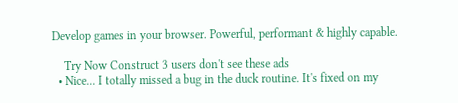Develop games in your browser. Powerful, performant & highly capable.

    Try Now Construct 3 users don't see these ads
  • Nice... I totally missed a bug in the duck routine. It's fixed on my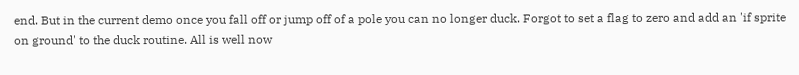end. But in the current demo once you fall off or jump off of a pole you can no longer duck. Forgot to set a flag to zero and add an 'if sprite on ground' to the duck routine. All is well now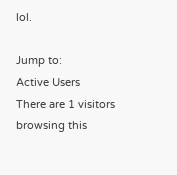lol.

Jump to:
Active Users
There are 1 visitors browsing this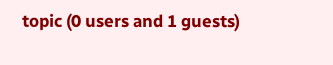topic (0 users and 1 guests)